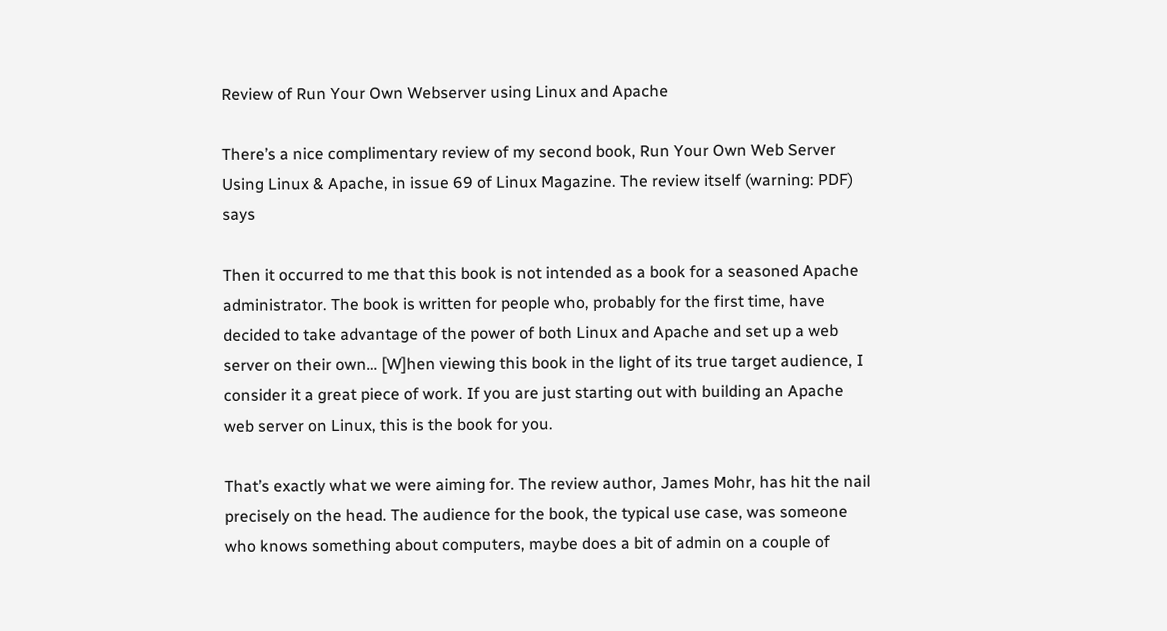Review of Run Your Own Webserver using Linux and Apache

There’s a nice complimentary review of my second book, Run Your Own Web Server Using Linux & Apache, in issue 69 of Linux Magazine. The review itself (warning: PDF) says

Then it occurred to me that this book is not intended as a book for a seasoned Apache administrator. The book is written for people who, probably for the first time, have decided to take advantage of the power of both Linux and Apache and set up a web server on their own… [W]hen viewing this book in the light of its true target audience, I consider it a great piece of work. If you are just starting out with building an Apache web server on Linux, this is the book for you.

That’s exactly what we were aiming for. The review author, James Mohr, has hit the nail precisely on the head. The audience for the book, the typical use case, was someone who knows something about computers, maybe does a bit of admin on a couple of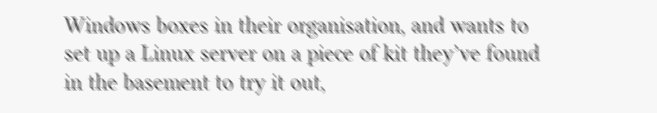Windows boxes in their organisation, and wants to set up a Linux server on a piece of kit they’ve found in the basement to try it out,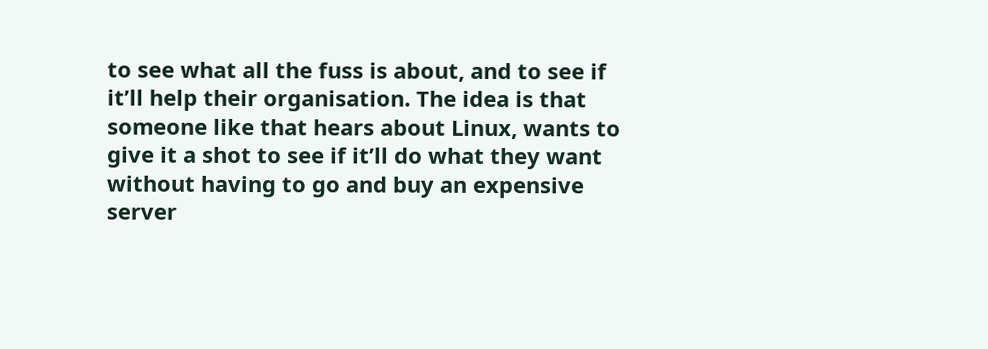to see what all the fuss is about, and to see if it’ll help their organisation. The idea is that someone like that hears about Linux, wants to give it a shot to see if it’ll do what they want without having to go and buy an expensive server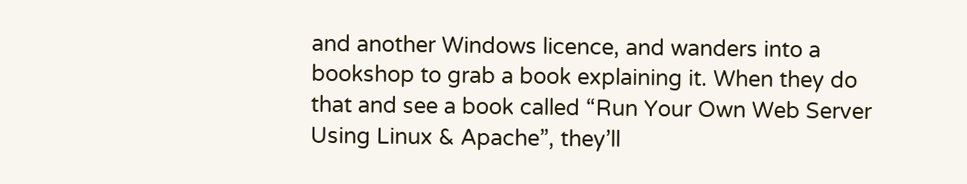and another Windows licence, and wanders into a bookshop to grab a book explaining it. When they do that and see a book called “Run Your Own Web Server Using Linux & Apache”, they’ll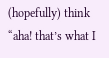(hopefully) think “aha! that’s what I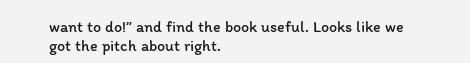want to do!” and find the book useful. Looks like we got the pitch about right.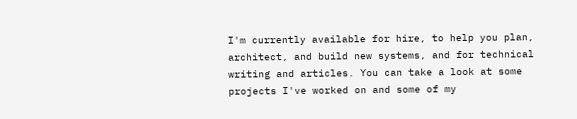I'm currently available for hire, to help you plan, architect, and build new systems, and for technical writing and articles. You can take a look at some projects I've worked on and some of my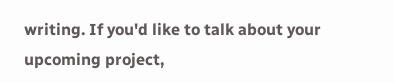writing. If you'd like to talk about your upcoming project,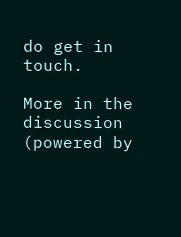do get in touch.

More in the discussion (powered by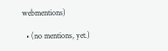webmentions)

  • (no mentions, yet.)